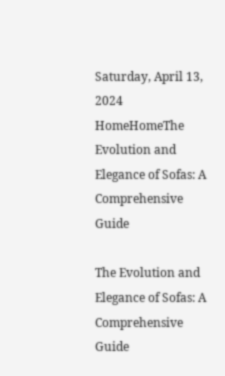Saturday, April 13, 2024
HomeHomeThe Evolution and Elegance of Sofas: A Comprehensive Guide

The Evolution and Elegance of Sofas: A Comprehensive Guide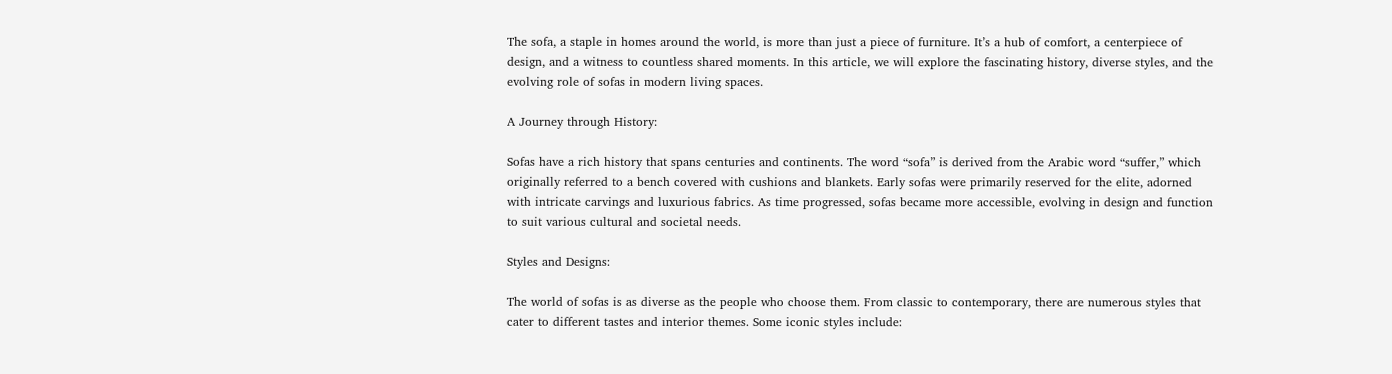The sofa, a staple in homes around the world, is more than just a piece of furniture. It’s a hub of comfort, a centerpiece of design, and a witness to countless shared moments. In this article, we will explore the fascinating history, diverse styles, and the evolving role of sofas in modern living spaces.

A Journey through History:

Sofas have a rich history that spans centuries and continents. The word “sofa” is derived from the Arabic word “suffer,” which originally referred to a bench covered with cushions and blankets. Early sofas were primarily reserved for the elite, adorned with intricate carvings and luxurious fabrics. As time progressed, sofas became more accessible, evolving in design and function to suit various cultural and societal needs.

Styles and Designs:

The world of sofas is as diverse as the people who choose them. From classic to contemporary, there are numerous styles that cater to different tastes and interior themes. Some iconic styles include: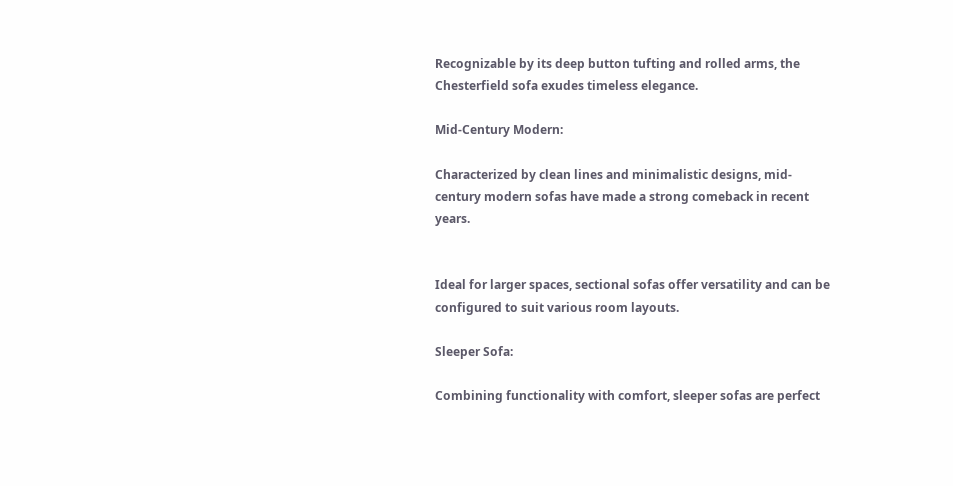Recognizable by its deep button tufting and rolled arms, the Chesterfield sofa exudes timeless elegance.

Mid-Century Modern:

Characterized by clean lines and minimalistic designs, mid-century modern sofas have made a strong comeback in recent years.


Ideal for larger spaces, sectional sofas offer versatility and can be configured to suit various room layouts.

Sleeper Sofa:

Combining functionality with comfort, sleeper sofas are perfect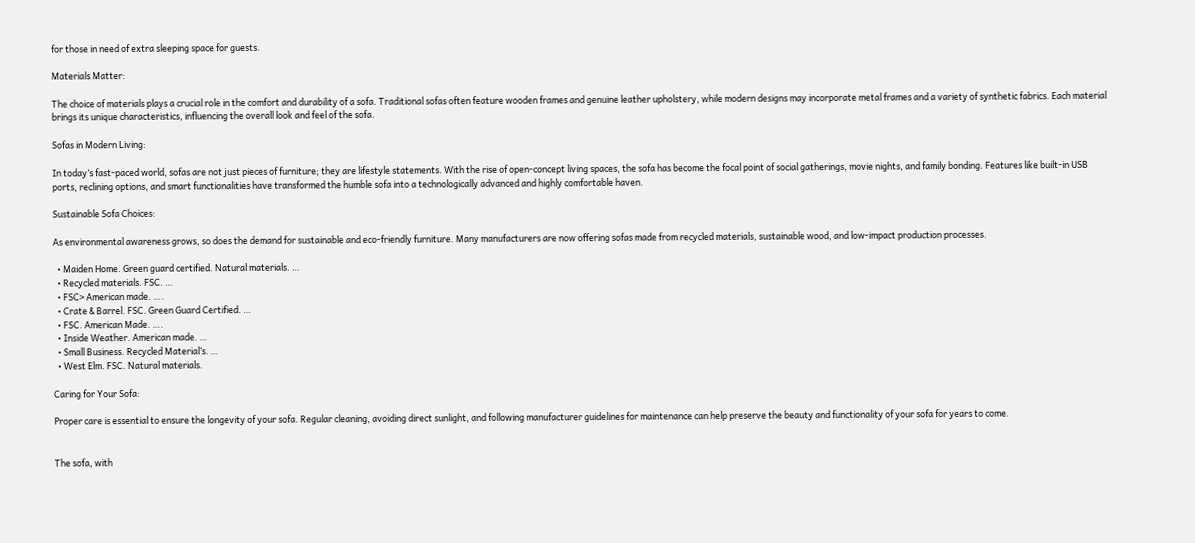for those in need of extra sleeping space for guests.

Materials Matter:

The choice of materials plays a crucial role in the comfort and durability of a sofa. Traditional sofas often feature wooden frames and genuine leather upholstery, while modern designs may incorporate metal frames and a variety of synthetic fabrics. Each material brings its unique characteristics, influencing the overall look and feel of the sofa.

Sofas in Modern Living:

In today’s fast-paced world, sofas are not just pieces of furniture; they are lifestyle statements. With the rise of open-concept living spaces, the sofa has become the focal point of social gatherings, movie nights, and family bonding. Features like built-in USB ports, reclining options, and smart functionalities have transformed the humble sofa into a technologically advanced and highly comfortable haven.

Sustainable Sofa Choices:

As environmental awareness grows, so does the demand for sustainable and eco-friendly furniture. Many manufacturers are now offering sofas made from recycled materials, sustainable wood, and low-impact production processes.

  • Maiden Home. Green guard certified. Natural materials. …
  • Recycled materials. FSC. …
  • FSC> American made. ….
  • Crate & Barrel. FSC. Green Guard Certified. …
  • FSC. American Made. ….
  • Inside Weather. American made. …
  • Small Business. Recycled Material’s. …
  • West Elm. FSC. Natural materials.

Caring for Your Sofa:

Proper care is essential to ensure the longevity of your sofa. Regular cleaning, avoiding direct sunlight, and following manufacturer guidelines for maintenance can help preserve the beauty and functionality of your sofa for years to come.


The sofa, with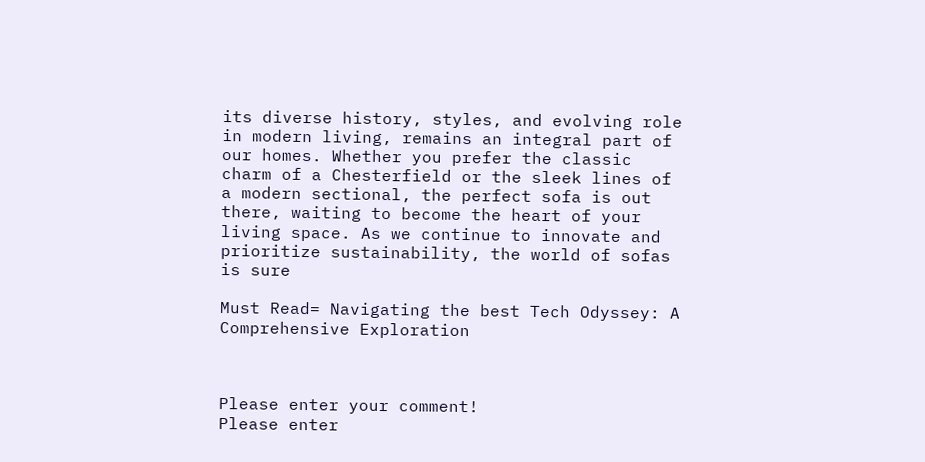its diverse history, styles, and evolving role in modern living, remains an integral part of our homes. Whether you prefer the classic charm of a Chesterfield or the sleek lines of a modern sectional, the perfect sofa is out there, waiting to become the heart of your living space. As we continue to innovate and prioritize sustainability, the world of sofas is sure

Must Read= Navigating the best Tech Odyssey: A Comprehensive Exploration



Please enter your comment!
Please enter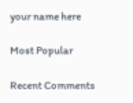your name here

Most Popular

Recent Comments